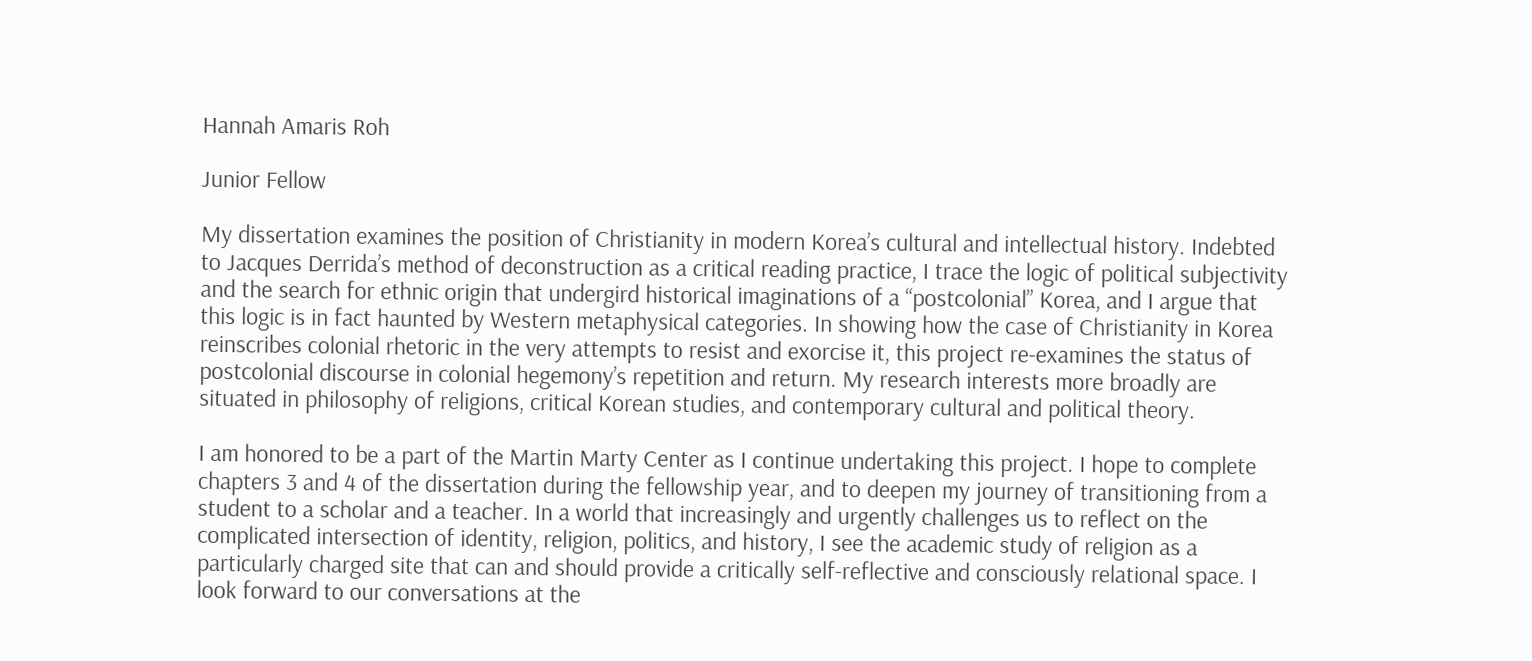Hannah Amaris Roh

Junior Fellow

My dissertation examines the position of Christianity in modern Korea’s cultural and intellectual history. Indebted to Jacques Derrida’s method of deconstruction as a critical reading practice, I trace the logic of political subjectivity and the search for ethnic origin that undergird historical imaginations of a “postcolonial” Korea, and I argue that this logic is in fact haunted by Western metaphysical categories. In showing how the case of Christianity in Korea reinscribes colonial rhetoric in the very attempts to resist and exorcise it, this project re-examines the status of postcolonial discourse in colonial hegemony’s repetition and return. My research interests more broadly are situated in philosophy of religions, critical Korean studies, and contemporary cultural and political theory.

I am honored to be a part of the Martin Marty Center as I continue undertaking this project. I hope to complete chapters 3 and 4 of the dissertation during the fellowship year, and to deepen my journey of transitioning from a student to a scholar and a teacher. In a world that increasingly and urgently challenges us to reflect on the complicated intersection of identity, religion, politics, and history, I see the academic study of religion as a particularly charged site that can and should provide a critically self-reflective and consciously relational space. I look forward to our conversations at the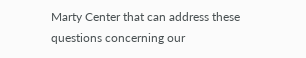Marty Center that can address these questions concerning our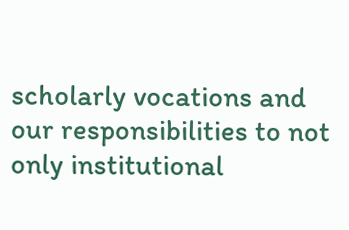scholarly vocations and our responsibilities to not only institutional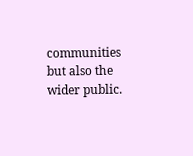communities but also the wider public.